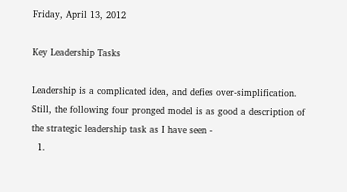Friday, April 13, 2012

Key Leadership Tasks

Leadership is a complicated idea, and defies over-simplification. Still, the following four pronged model is as good a description of the strategic leadership task as I have seen -
  1.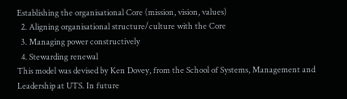Establishing the organisational Core (mission, vision, values)
  2. Aligning organisational structure/culture with the Core
  3. Managing power constructively
  4. Stewarding renewal
This model was devised by Ken Dovey, from the School of Systems, Management and Leadership at UTS. In future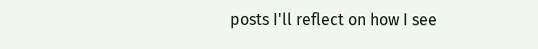posts I'll reflect on how I see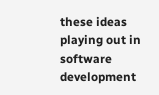these ideas playing out in software development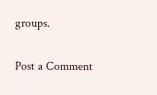groups.


Post a Comment